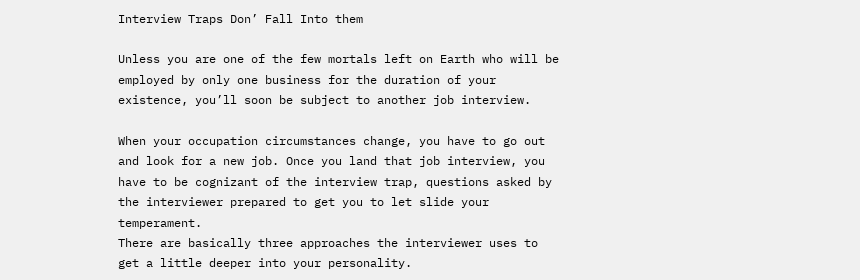Interview Traps Don’ Fall Into them

Unless you are one of the few mortals left on Earth who will be employed by only one business for the duration of your existence, you’ll soon be subject to another job interview.

When your occupation circumstances change, you have to go out and look for a new job. Once you land that job interview, you have to be cognizant of the interview trap, questions asked by the interviewer prepared to get you to let slide your temperament.
There are basically three approaches the interviewer uses to get a little deeper into your personality.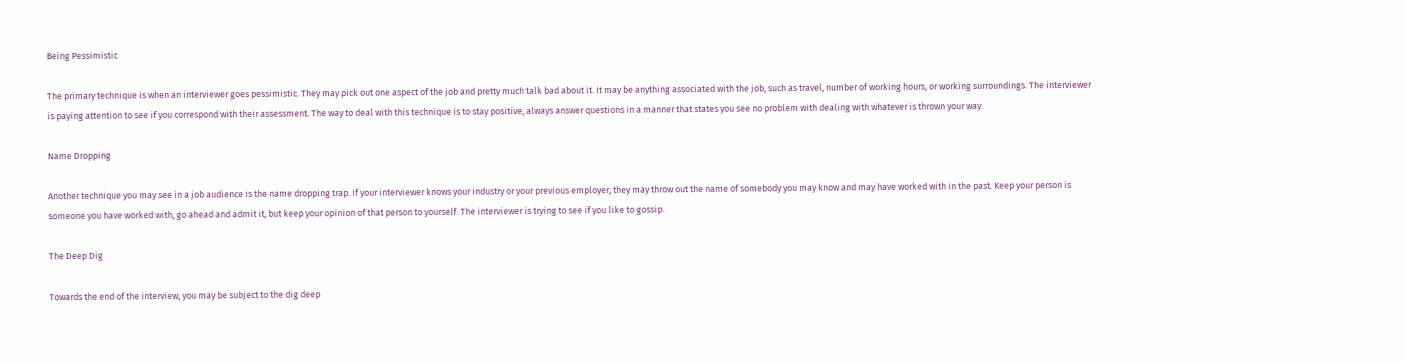Being Pessimistic

The primary technique is when an interviewer goes pessimistic. They may pick out one aspect of the job and pretty much talk bad about it. It may be anything associated with the job, such as travel, number of working hours, or working surroundings. The interviewer is paying attention to see if you correspond with their assessment. The way to deal with this technique is to stay positive, always answer questions in a manner that states you see no problem with dealing with whatever is thrown your way.

Name Dropping

Another technique you may see in a job audience is the name dropping trap. If your interviewer knows your industry or your previous employer, they may throw out the name of somebody you may know and may have worked with in the past. Keep your person is someone you have worked with, go ahead and admit it, but keep your opinion of that person to yourself. The interviewer is trying to see if you like to gossip.

The Deep Dig

Towards the end of the interview, you may be subject to the dig deep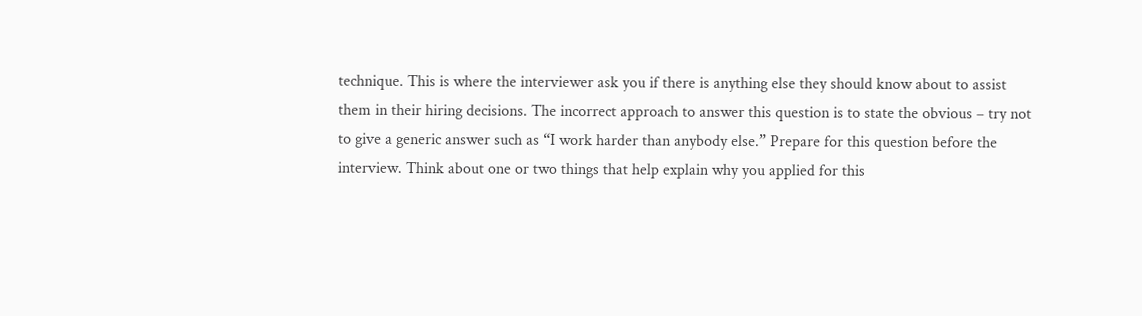technique. This is where the interviewer ask you if there is anything else they should know about to assist them in their hiring decisions. The incorrect approach to answer this question is to state the obvious – try not to give a generic answer such as “I work harder than anybody else.” Prepare for this question before the interview. Think about one or two things that help explain why you applied for this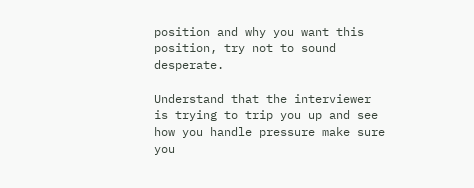position and why you want this position, try not to sound desperate.

Understand that the interviewer is trying to trip you up and see how you handle pressure make sure you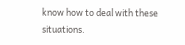know how to deal with these situations.